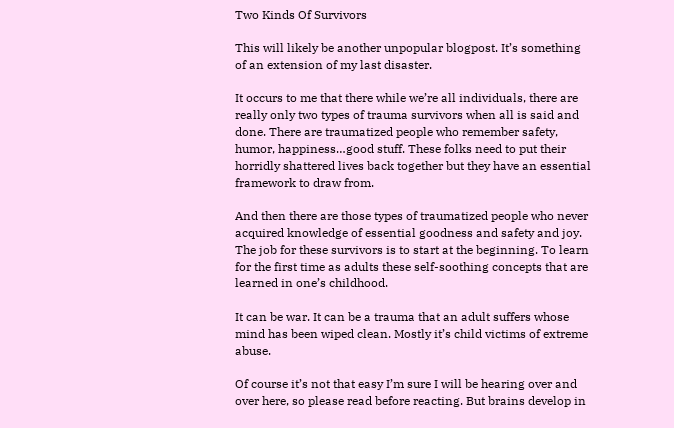Two Kinds Of Survivors

This will likely be another unpopular blogpost. It’s something of an extension of my last disaster.

It occurs to me that there while we’re all individuals, there are really only two types of trauma survivors when all is said and done. There are traumatized people who remember safety, humor, happiness…good stuff. These folks need to put their horridly shattered lives back together but they have an essential framework to draw from.

And then there are those types of traumatized people who never acquired knowledge of essential goodness and safety and joy. The job for these survivors is to start at the beginning. To learn for the first time as adults these self-soothing concepts that are learned in one’s childhood.

It can be war. It can be a trauma that an adult suffers whose mind has been wiped clean. Mostly it’s child victims of extreme abuse.

Of course it’s not that easy I’m sure I will be hearing over and over here, so please read before reacting. But brains develop in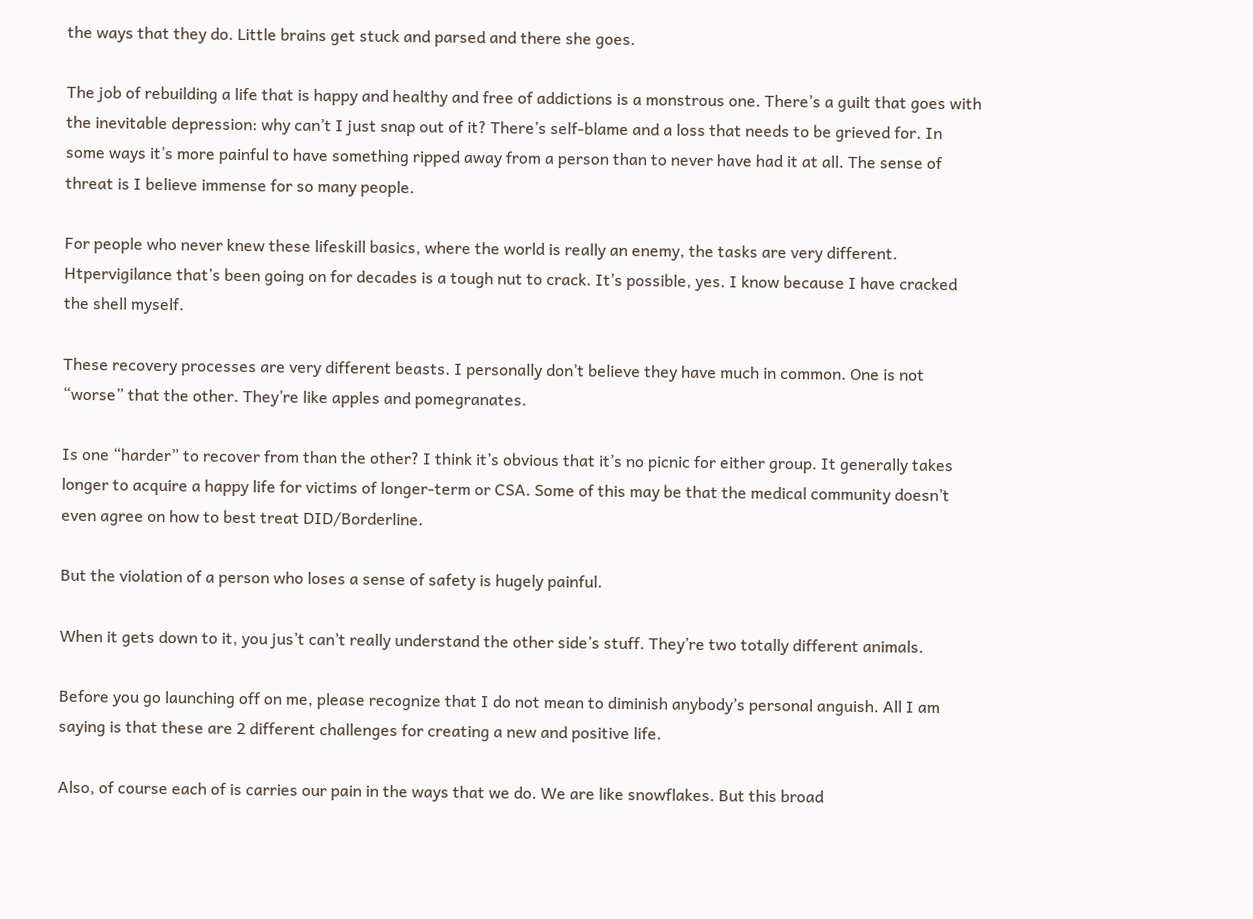the ways that they do. Little brains get stuck and parsed and there she goes.

The job of rebuilding a life that is happy and healthy and free of addictions is a monstrous one. There’s a guilt that goes with the inevitable depression: why can’t I just snap out of it? There’s self-blame and a loss that needs to be grieved for. In some ways it’s more painful to have something ripped away from a person than to never have had it at all. The sense of threat is I believe immense for so many people.

For people who never knew these lifeskill basics, where the world is really an enemy, the tasks are very different. Htpervigilance that’s been going on for decades is a tough nut to crack. It’s possible, yes. I know because I have cracked the shell myself.

These recovery processes are very different beasts. I personally don’t believe they have much in common. One is not “worse” that the other. They’re like apples and pomegranates.

Is one “harder” to recover from than the other? I think it’s obvious that it’s no picnic for either group. It generally takes longer to acquire a happy life for victims of longer-term or CSA. Some of this may be that the medical community doesn’t even agree on how to best treat DID/Borderline.

But the violation of a person who loses a sense of safety is hugely painful.

When it gets down to it, you jus’t can’t really understand the other side’s stuff. They’re two totally different animals.

Before you go launching off on me, please recognize that I do not mean to diminish anybody’s personal anguish. All I am saying is that these are 2 different challenges for creating a new and positive life.

Also, of course each of is carries our pain in the ways that we do. We are like snowflakes. But this broad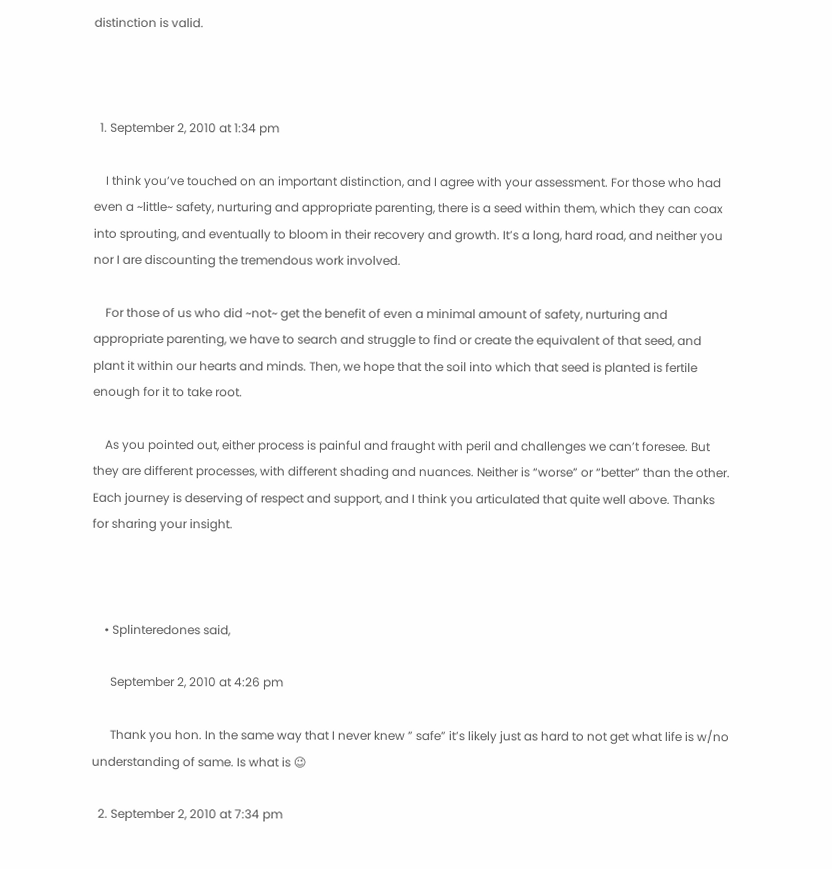distinction is valid.



  1. September 2, 2010 at 1:34 pm

    I think you’ve touched on an important distinction, and I agree with your assessment. For those who had even a ~little~ safety, nurturing and appropriate parenting, there is a seed within them, which they can coax into sprouting, and eventually to bloom in their recovery and growth. It’s a long, hard road, and neither you nor I are discounting the tremendous work involved.

    For those of us who did ~not~ get the benefit of even a minimal amount of safety, nurturing and appropriate parenting, we have to search and struggle to find or create the equivalent of that seed, and plant it within our hearts and minds. Then, we hope that the soil into which that seed is planted is fertile enough for it to take root.

    As you pointed out, either process is painful and fraught with peril and challenges we can’t foresee. But they are different processes, with different shading and nuances. Neither is “worse” or “better” than the other. Each journey is deserving of respect and support, and I think you articulated that quite well above. Thanks for sharing your insight.



    • Splinteredones said,

      September 2, 2010 at 4:26 pm

      Thank you hon. In the same way that I never knew ” safe” it’s likely just as hard to not get what life is w/no understanding of same. Is what is 😉

  2. September 2, 2010 at 7:34 pm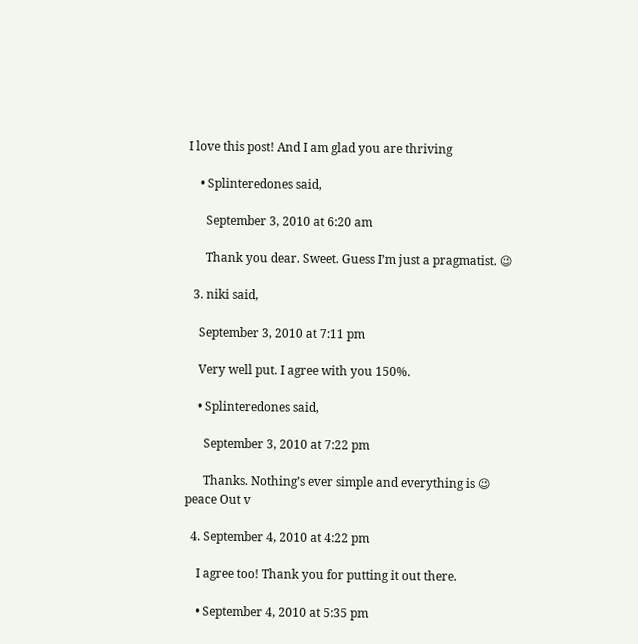I love this post! And I am glad you are thriving

    • Splinteredones said,

      September 3, 2010 at 6:20 am

      Thank you dear. Sweet. Guess I’m just a pragmatist. 😉

  3. niki said,

    September 3, 2010 at 7:11 pm

    Very well put. I agree with you 150%.

    • Splinteredones said,

      September 3, 2010 at 7:22 pm

      Thanks. Nothing’s ever simple and everything is 😉 peace Out v

  4. September 4, 2010 at 4:22 pm

    I agree too! Thank you for putting it out there.

    • September 4, 2010 at 5:35 pm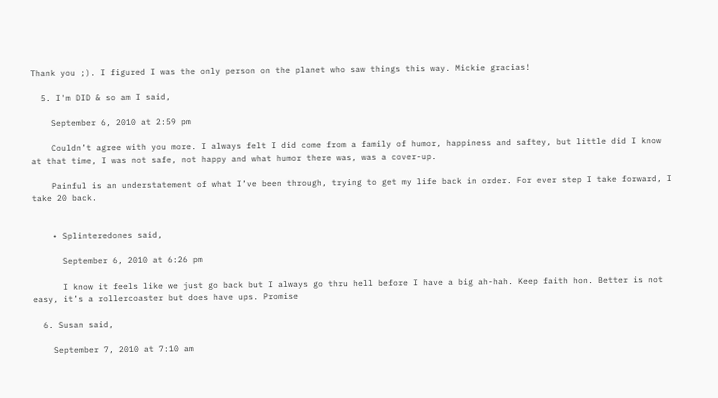Thank you ;). I figured I was the only person on the planet who saw things this way. Mickie gracias!

  5. I'm DID & so am I said,

    September 6, 2010 at 2:59 pm

    Couldn’t agree with you more. I always felt I did come from a family of humor, happiness and saftey, but little did I know at that time, I was not safe, not happy and what humor there was, was a cover-up.

    Painful is an understatement of what I’ve been through, trying to get my life back in order. For ever step I take forward, I take 20 back.


    • Splinteredones said,

      September 6, 2010 at 6:26 pm

      I know it feels like we just go back but I always go thru hell before I have a big ah-hah. Keep faith hon. Better is not easy, it’s a rollercoaster but does have ups. Promise

  6. Susan said,

    September 7, 2010 at 7:10 am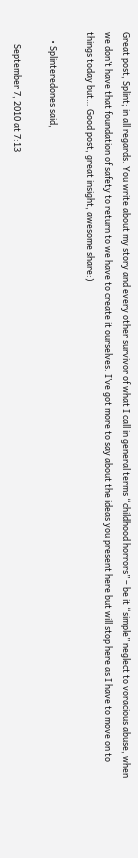Great post, Splint; in all regards. You write about my story and every other survivor of what I call in general terms “childhood horrors” – be it “simple” neglect to voracious abuse, when we don’t have that foundation of safety to return to we have to create it ourselves. I’ve got more to say about the ideas you present here but will stop here as I have to move on to things today but… Good post, great insight, awesome share:)

    • Splinteredones said,

      September 7, 2010 at 7:13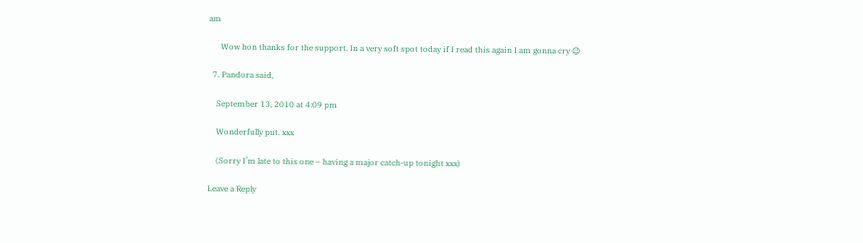am

      Wow hon thanks for the support. In a very soft spot today if I read this again I am gonna cry 😉

  7. Pandora said,

    September 13, 2010 at 4:09 pm

    Wonderfully put. xxx

    (Sorry I’m late to this one – having a major catch-up tonight xxx)

Leave a Reply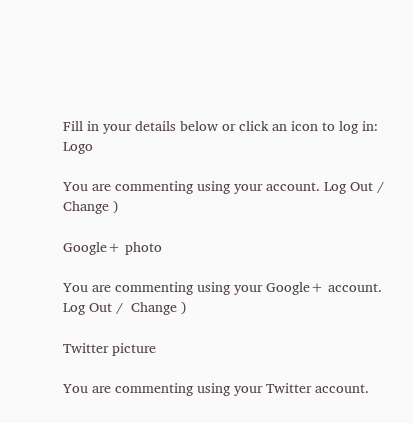Fill in your details below or click an icon to log in: Logo

You are commenting using your account. Log Out /  Change )

Google+ photo

You are commenting using your Google+ account. Log Out /  Change )

Twitter picture

You are commenting using your Twitter account.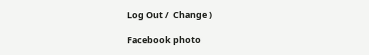Log Out /  Change )

Facebook photo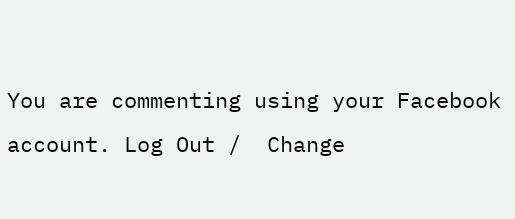You are commenting using your Facebook account. Log Out /  Change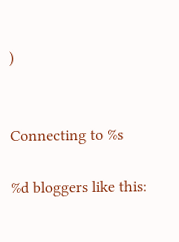)


Connecting to %s

%d bloggers like this: